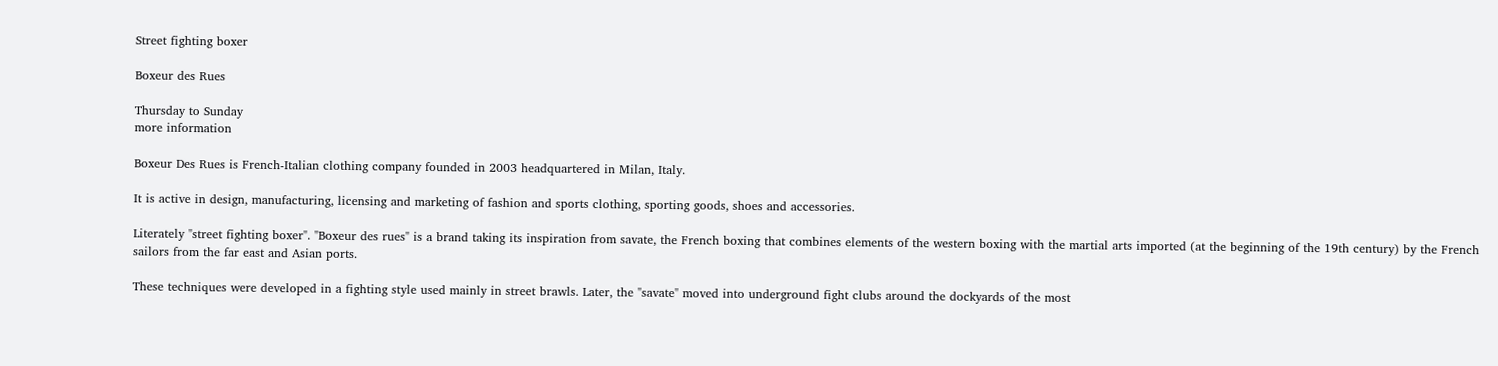Street fighting boxer

Boxeur des Rues

Thursday to Sunday
more information

Boxeur Des Rues is French-Italian clothing company founded in 2003 headquartered in Milan, Italy.

It is active in design, manufacturing, licensing and marketing of fashion and sports clothing, sporting goods, shoes and accessories.

Literately "street fighting boxer". "Boxeur des rues" is a brand taking its inspiration from savate, the French boxing that combines elements of the western boxing with the martial arts imported (at the beginning of the 19th century) by the French sailors from the far east and Asian ports.

These techniques were developed in a fighting style used mainly in street brawls. Later, the "savate" moved into underground fight clubs around the dockyards of the most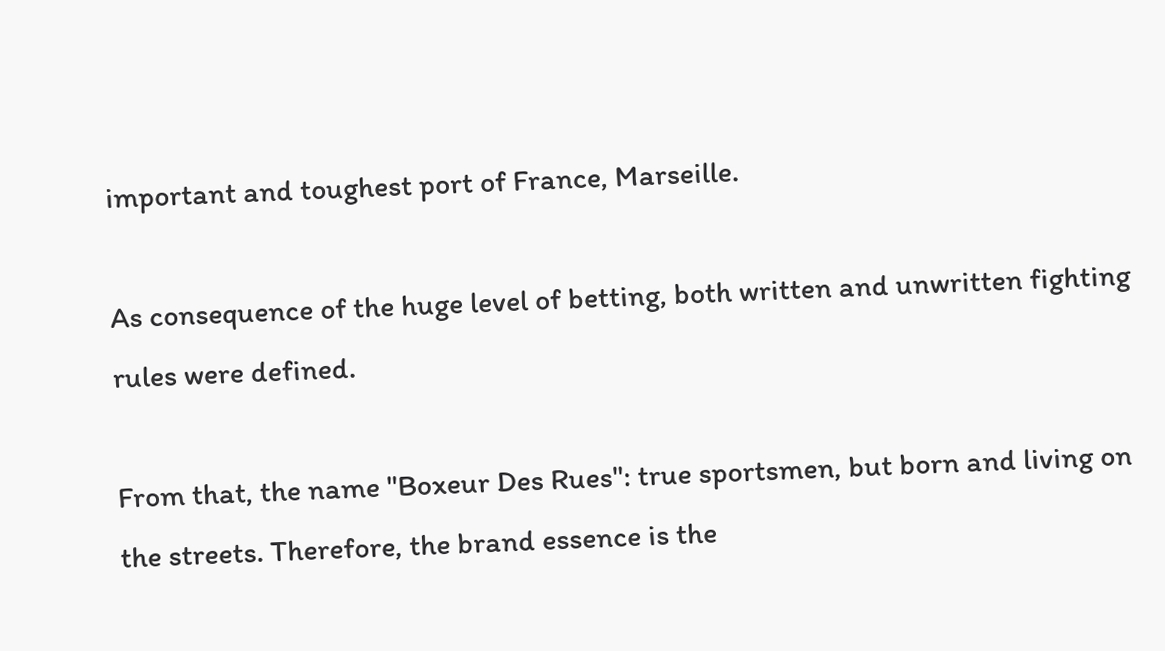important and toughest port of France, Marseille.

As consequence of the huge level of betting, both written and unwritten fighting rules were defined.

From that, the name "Boxeur Des Rues": true sportsmen, but born and living on the streets. Therefore, the brand essence is the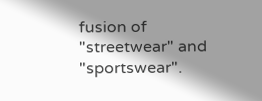fusion of "streetwear" and "sportswear".